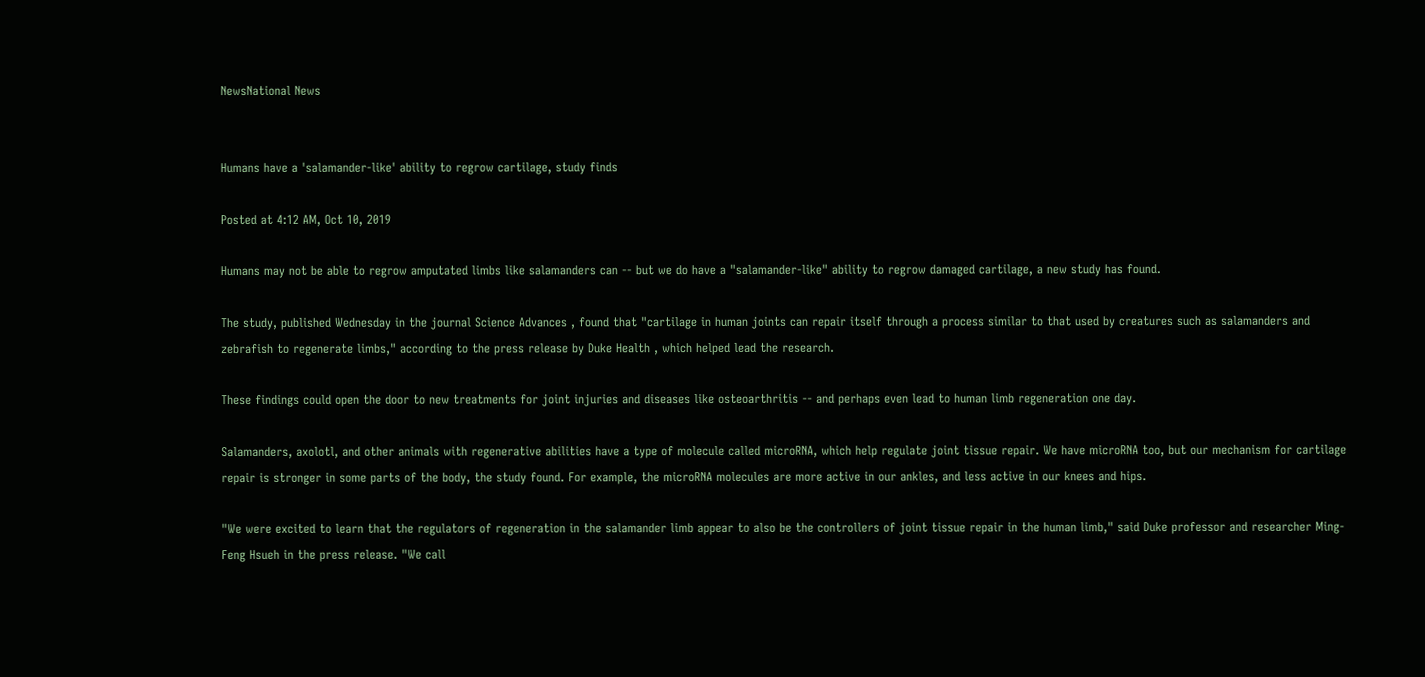NewsNational News


Humans have a 'salamander-like' ability to regrow cartilage, study finds

Posted at 4:12 AM, Oct 10, 2019

Humans may not be able to regrow amputated limbs like salamanders can -- but we do have a "salamander-like" ability to regrow damaged cartilage, a new study has found.

The study, published Wednesday in the journal Science Advances , found that "cartilage in human joints can repair itself through a process similar to that used by creatures such as salamanders and zebrafish to regenerate limbs," according to the press release by Duke Health , which helped lead the research.

These findings could open the door to new treatments for joint injuries and diseases like osteoarthritis -- and perhaps even lead to human limb regeneration one day.

Salamanders, axolotl, and other animals with regenerative abilities have a type of molecule called microRNA, which help regulate joint tissue repair. We have microRNA too, but our mechanism for cartilage repair is stronger in some parts of the body, the study found. For example, the microRNA molecules are more active in our ankles, and less active in our knees and hips.

"We were excited to learn that the regulators of regeneration in the salamander limb appear to also be the controllers of joint tissue repair in the human limb," said Duke professor and researcher Ming-Feng Hsueh in the press release. "We call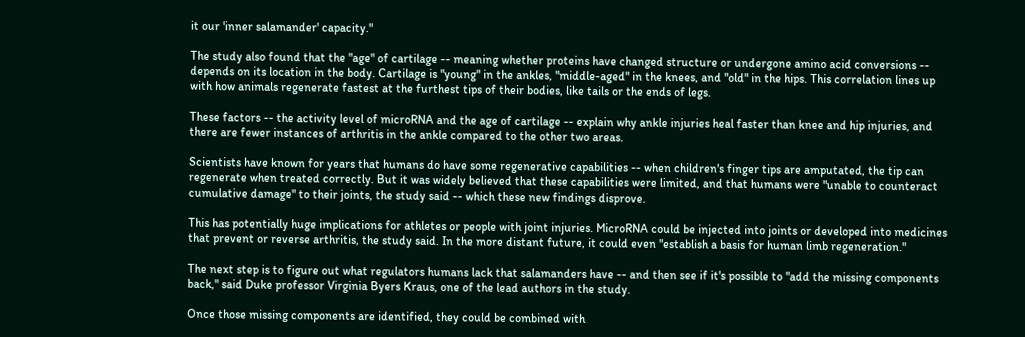it our 'inner salamander' capacity."

The study also found that the "age" of cartilage -- meaning whether proteins have changed structure or undergone amino acid conversions -- depends on its location in the body. Cartilage is "young" in the ankles, "middle-aged" in the knees, and "old" in the hips. This correlation lines up with how animals regenerate fastest at the furthest tips of their bodies, like tails or the ends of legs.

These factors -- the activity level of microRNA and the age of cartilage -- explain why ankle injuries heal faster than knee and hip injuries, and there are fewer instances of arthritis in the ankle compared to the other two areas.

Scientists have known for years that humans do have some regenerative capabilities -- when children's finger tips are amputated, the tip can regenerate when treated correctly. But it was widely believed that these capabilities were limited, and that humans were "unable to counteract cumulative damage" to their joints, the study said -- which these new findings disprove.

This has potentially huge implications for athletes or people with joint injuries. MicroRNA could be injected into joints or developed into medicines that prevent or reverse arthritis, the study said. In the more distant future, it could even "establish a basis for human limb regeneration."

The next step is to figure out what regulators humans lack that salamanders have -- and then see if it's possible to "add the missing components back," said Duke professor Virginia Byers Kraus, one of the lead authors in the study.

Once those missing components are identified, they could be combined with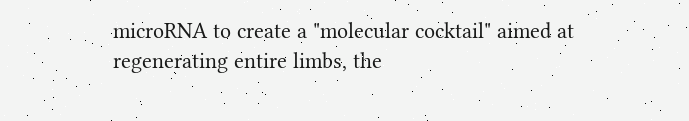microRNA to create a "molecular cocktail" aimed at regenerating entire limbs, the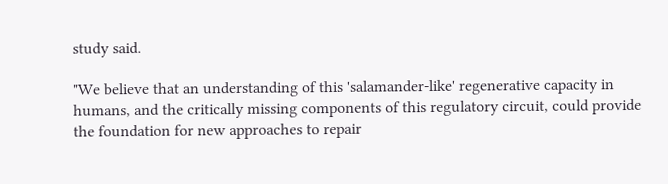study said.

"We believe that an understanding of this 'salamander-like' regenerative capacity in humans, and the critically missing components of this regulatory circuit, could provide the foundation for new approaches to repair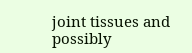joint tissues and possibly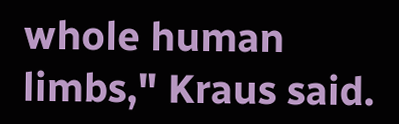whole human limbs," Kraus said.